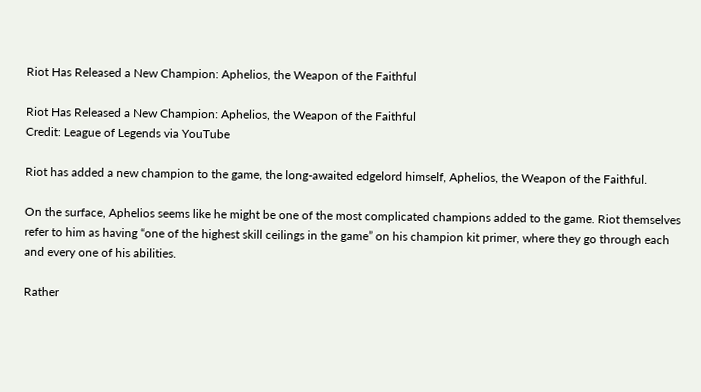Riot Has Released a New Champion: Aphelios, the Weapon of the Faithful

Riot Has Released a New Champion: Aphelios, the Weapon of the Faithful
Credit: League of Legends via YouTube

Riot has added a new champion to the game, the long-awaited edgelord himself, Aphelios, the Weapon of the Faithful.

On the surface, Aphelios seems like he might be one of the most complicated champions added to the game. Riot themselves refer to him as having “one of the highest skill ceilings in the game” on his champion kit primer, where they go through each and every one of his abilities.

Rather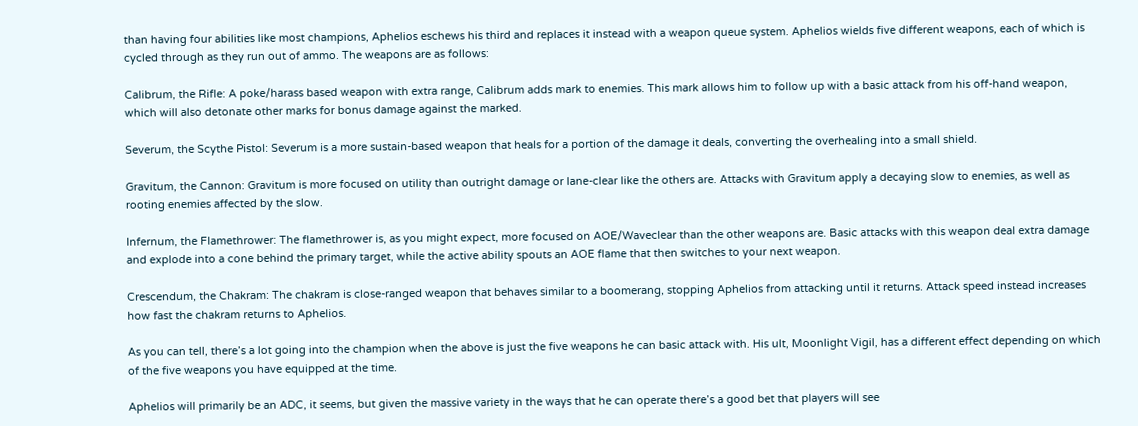than having four abilities like most champions, Aphelios eschews his third and replaces it instead with a weapon queue system. Aphelios wields five different weapons, each of which is cycled through as they run out of ammo. The weapons are as follows:

Calibrum, the Rifle: A poke/harass based weapon with extra range, Calibrum adds mark to enemies. This mark allows him to follow up with a basic attack from his off-hand weapon, which will also detonate other marks for bonus damage against the marked.

Severum, the Scythe Pistol: Severum is a more sustain-based weapon that heals for a portion of the damage it deals, converting the overhealing into a small shield.

Gravitum, the Cannon: Gravitum is more focused on utility than outright damage or lane-clear like the others are. Attacks with Gravitum apply a decaying slow to enemies, as well as rooting enemies affected by the slow.

Infernum, the Flamethrower: The flamethrower is, as you might expect, more focused on AOE/Waveclear than the other weapons are. Basic attacks with this weapon deal extra damage and explode into a cone behind the primary target, while the active ability spouts an AOE flame that then switches to your next weapon.

Crescendum, the Chakram: The chakram is close-ranged weapon that behaves similar to a boomerang, stopping Aphelios from attacking until it returns. Attack speed instead increases how fast the chakram returns to Aphelios.

As you can tell, there’s a lot going into the champion when the above is just the five weapons he can basic attack with. His ult, Moonlight Vigil, has a different effect depending on which of the five weapons you have equipped at the time.

Aphelios will primarily be an ADC, it seems, but given the massive variety in the ways that he can operate there’s a good bet that players will see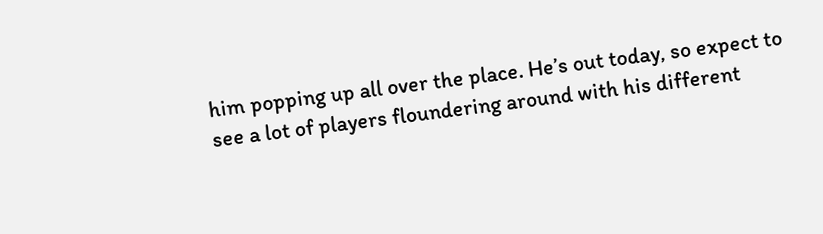him popping up all over the place. He’s out today, so expect to see a lot of players floundering around with his different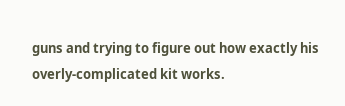guns and trying to figure out how exactly his overly-complicated kit works.